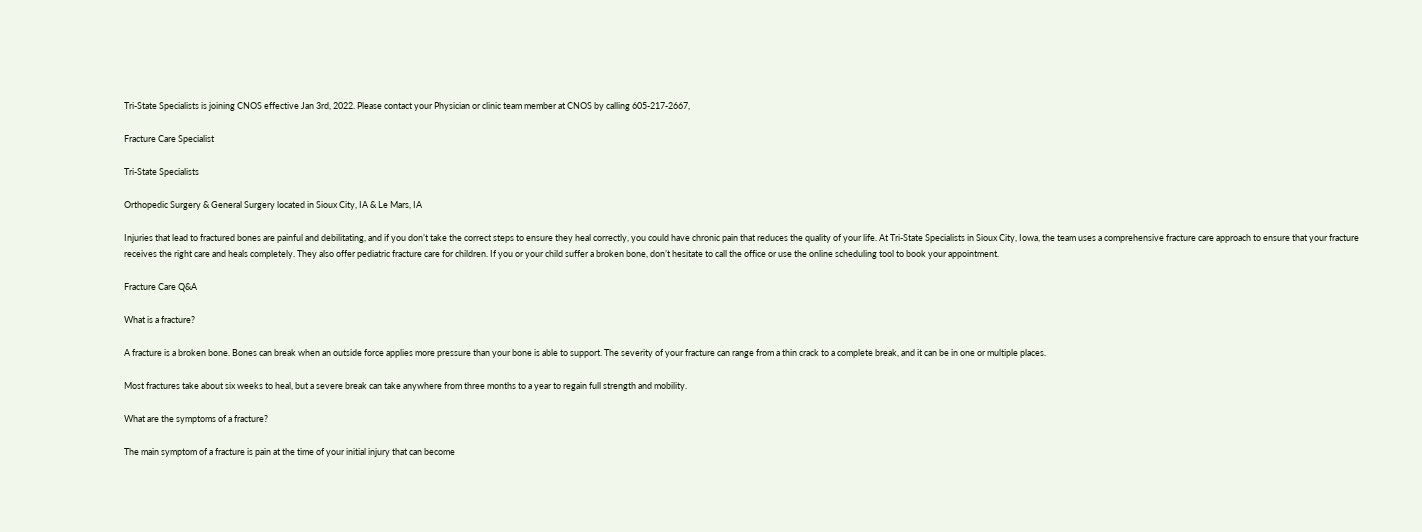Tri-State Specialists is joining CNOS effective Jan 3rd, 2022. Please contact your Physician or clinic team member at CNOS by calling 605-217-2667,

Fracture Care Specialist

Tri-State Specialists

Orthopedic Surgery & General Surgery located in Sioux City, IA & Le Mars, IA

Injuries that lead to fractured bones are painful and debilitating, and if you don’t take the correct steps to ensure they heal correctly, you could have chronic pain that reduces the quality of your life. At Tri-State Specialists in Sioux City, Iowa, the team uses a comprehensive fracture care approach to ensure that your fracture receives the right care and heals completely. They also offer pediatric fracture care for children. If you or your child suffer a broken bone, don’t hesitate to call the office or use the online scheduling tool to book your appointment.

Fracture Care Q&A

What is a fracture?

A fracture is a broken bone. Bones can break when an outside force applies more pressure than your bone is able to support. The severity of your fracture can range from a thin crack to a complete break, and it can be in one or multiple places.

Most fractures take about six weeks to heal, but a severe break can take anywhere from three months to a year to regain full strength and mobility.

What are the symptoms of a fracture?

The main symptom of a fracture is pain at the time of your initial injury that can become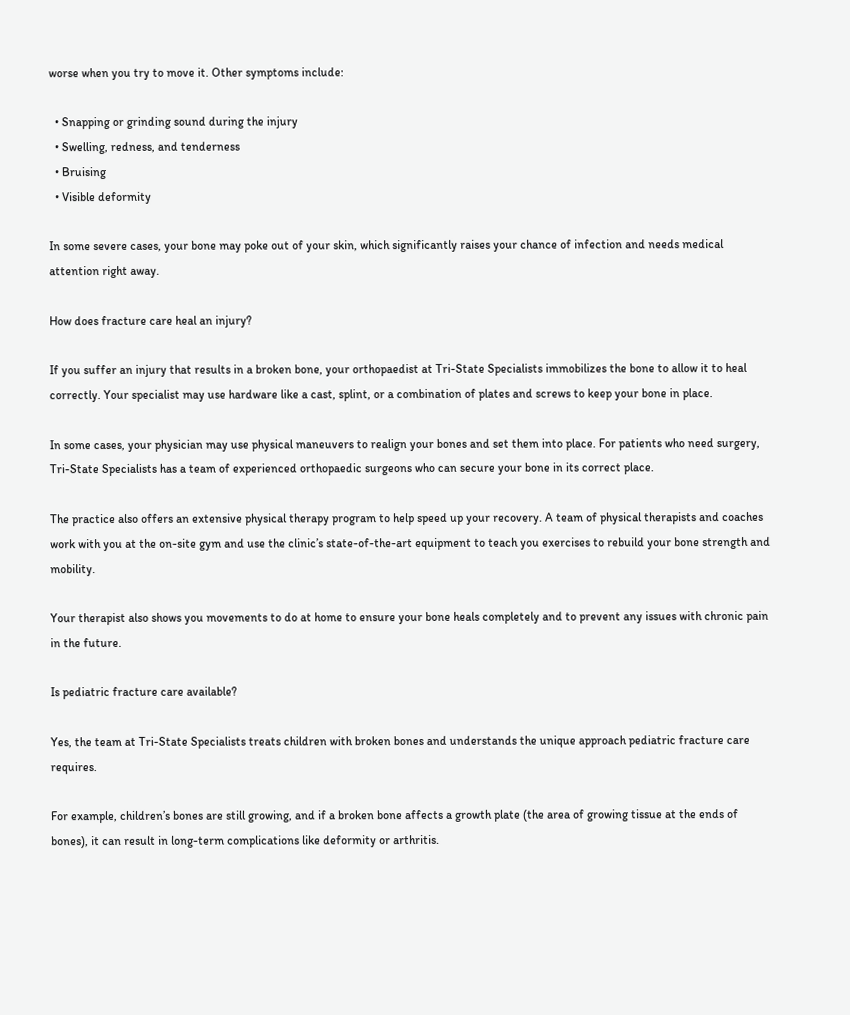worse when you try to move it. Other symptoms include:

  • Snapping or grinding sound during the injury
  • Swelling, redness, and tenderness
  • Bruising
  • Visible deformity

In some severe cases, your bone may poke out of your skin, which significantly raises your chance of infection and needs medical attention right away.

How does fracture care heal an injury?

If you suffer an injury that results in a broken bone, your orthopaedist at Tri-State Specialists immobilizes the bone to allow it to heal correctly. Your specialist may use hardware like a cast, splint, or a combination of plates and screws to keep your bone in place.

In some cases, your physician may use physical maneuvers to realign your bones and set them into place. For patients who need surgery, Tri-State Specialists has a team of experienced orthopaedic surgeons who can secure your bone in its correct place.

The practice also offers an extensive physical therapy program to help speed up your recovery. A team of physical therapists and coaches work with you at the on-site gym and use the clinic’s state-of-the-art equipment to teach you exercises to rebuild your bone strength and mobility.

Your therapist also shows you movements to do at home to ensure your bone heals completely and to prevent any issues with chronic pain in the future.

Is pediatric fracture care available?

Yes, the team at Tri-State Specialists treats children with broken bones and understands the unique approach pediatric fracture care requires.

For example, children’s bones are still growing, and if a broken bone affects a growth plate (the area of growing tissue at the ends of bones), it can result in long-term complications like deformity or arthritis.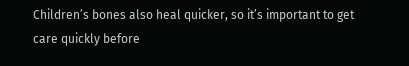Children’s bones also heal quicker, so it’s important to get care quickly before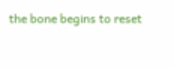the bone begins to reset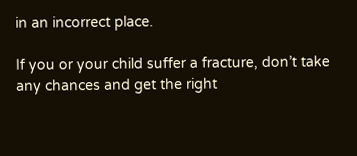in an incorrect place.

If you or your child suffer a fracture, don’t take any chances and get the right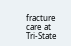fracture care at Tri-State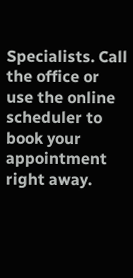Specialists. Call the office or use the online scheduler to book your appointment right away.